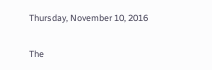Thursday, November 10, 2016

The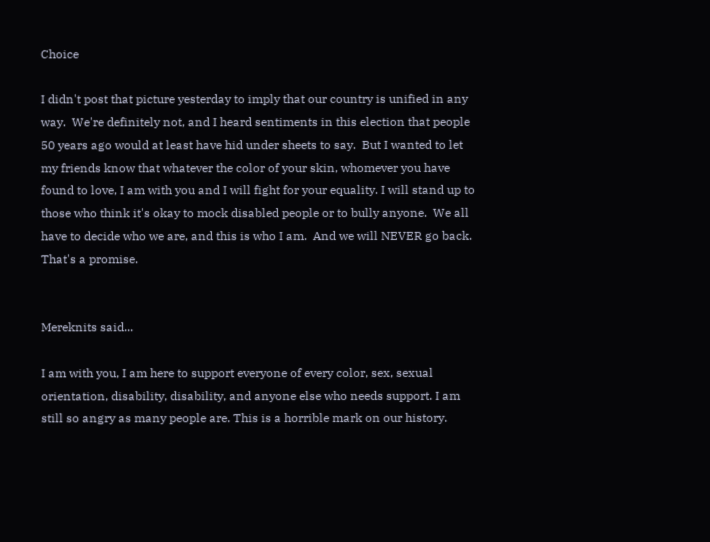Choice

I didn't post that picture yesterday to imply that our country is unified in any way.  We're definitely not, and I heard sentiments in this election that people 50 years ago would at least have hid under sheets to say.  But I wanted to let my friends know that whatever the color of your skin, whomever you have found to love, I am with you and I will fight for your equality. I will stand up to those who think it's okay to mock disabled people or to bully anyone.  We all have to decide who we are, and this is who I am.  And we will NEVER go back.  That's a promise.


Mereknits said...

I am with you, I am here to support everyone of every color, sex, sexual orientation, disability, disability, and anyone else who needs support. I am still so angry as many people are. This is a horrible mark on our history.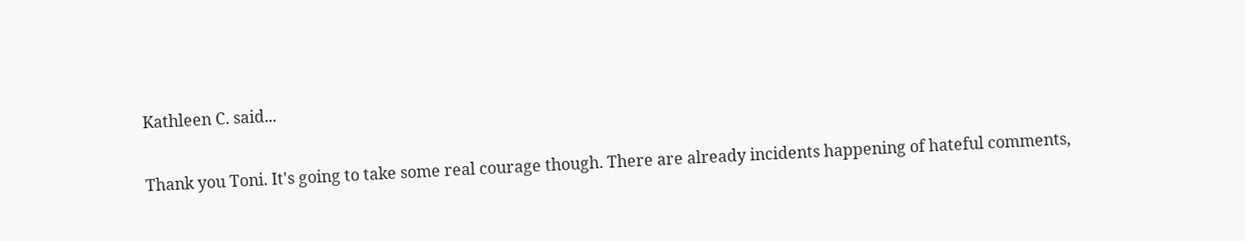Kathleen C. said...

Thank you Toni. It's going to take some real courage though. There are already incidents happening of hateful comments,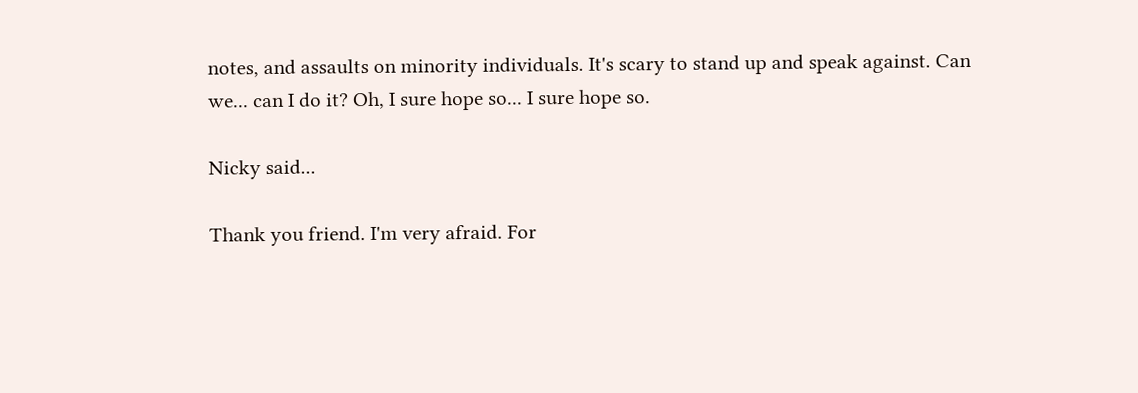notes, and assaults on minority individuals. It's scary to stand up and speak against. Can we... can I do it? Oh, I sure hope so... I sure hope so.

Nicky said...

Thank you friend. I'm very afraid. For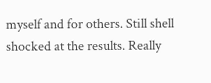myself and for others. Still shell shocked at the results. Really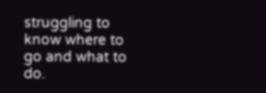struggling to know where to go and what to do.